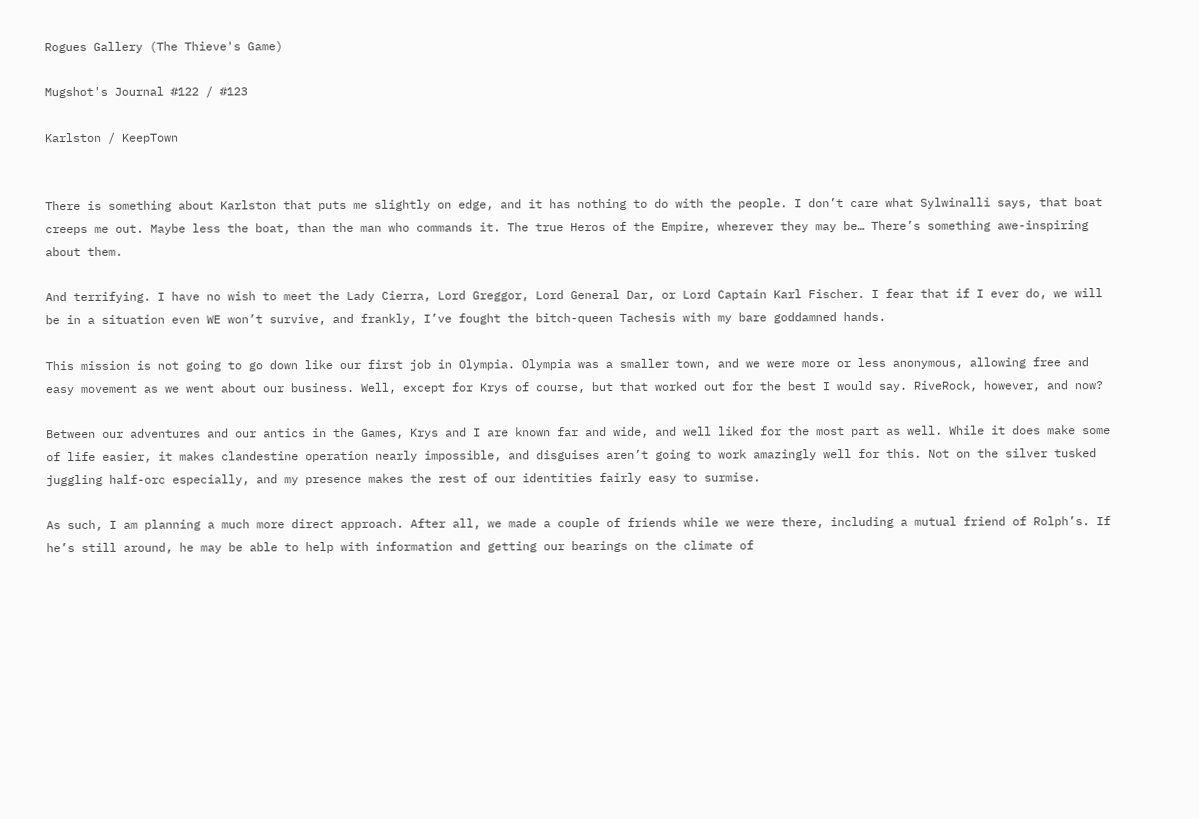Rogues Gallery (The Thieve's Game)

Mugshot's Journal #122 / #123

Karlston / KeepTown


There is something about Karlston that puts me slightly on edge, and it has nothing to do with the people. I don’t care what Sylwinalli says, that boat creeps me out. Maybe less the boat, than the man who commands it. The true Heros of the Empire, wherever they may be… There’s something awe-inspiring about them.

And terrifying. I have no wish to meet the Lady Cierra, Lord Greggor, Lord General Dar, or Lord Captain Karl Fischer. I fear that if I ever do, we will be in a situation even WE won’t survive, and frankly, I’ve fought the bitch-queen Tachesis with my bare goddamned hands.

This mission is not going to go down like our first job in Olympia. Olympia was a smaller town, and we were more or less anonymous, allowing free and easy movement as we went about our business. Well, except for Krys of course, but that worked out for the best I would say. RiveRock, however, and now?

Between our adventures and our antics in the Games, Krys and I are known far and wide, and well liked for the most part as well. While it does make some of life easier, it makes clandestine operation nearly impossible, and disguises aren’t going to work amazingly well for this. Not on the silver tusked juggling half-orc especially, and my presence makes the rest of our identities fairly easy to surmise.

As such, I am planning a much more direct approach. After all, we made a couple of friends while we were there, including a mutual friend of Rolph’s. If he’s still around, he may be able to help with information and getting our bearings on the climate of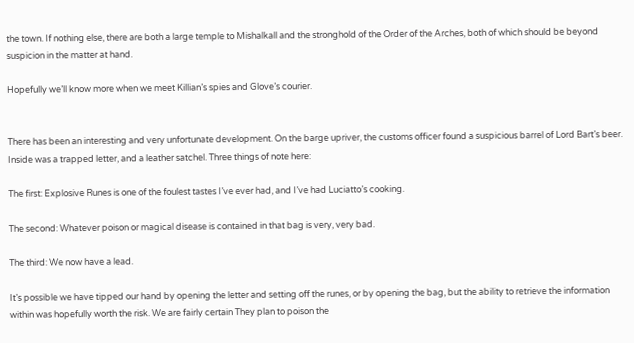the town. If nothing else, there are both a large temple to Mishalkall and the stronghold of the Order of the Arches, both of which should be beyond suspicion in the matter at hand.

Hopefully we’ll know more when we meet Killian’s spies and Glove’s courier.


There has been an interesting and very unfortunate development. On the barge upriver, the customs officer found a suspicious barrel of Lord Bart’s beer. Inside was a trapped letter, and a leather satchel. Three things of note here:

The first: Explosive Runes is one of the foulest tastes I’ve ever had, and I’ve had Luciatto’s cooking.

The second: Whatever poison or magical disease is contained in that bag is very, very bad.

The third: We now have a lead.

It’s possible we have tipped our hand by opening the letter and setting off the runes, or by opening the bag, but the ability to retrieve the information within was hopefully worth the risk. We are fairly certain They plan to poison the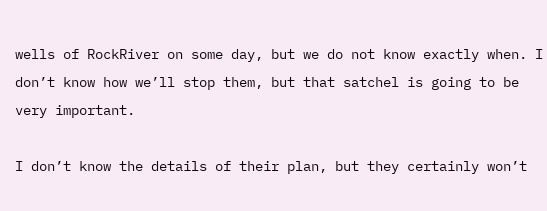wells of RockRiver on some day, but we do not know exactly when. I don’t know how we’ll stop them, but that satchel is going to be very important.

I don’t know the details of their plan, but they certainly won’t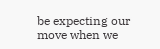be expecting our move when we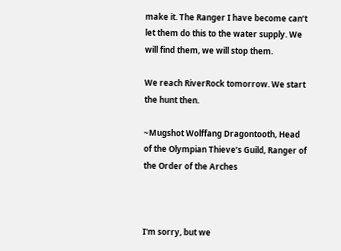make it. The Ranger I have become can’t let them do this to the water supply. We will find them, we will stop them.

We reach RiverRock tomorrow. We start the hunt then.

~Mugshot Wolffang Dragontooth, Head of the Olympian Thieve’s Guild, Ranger of the Order of the Arches



I'm sorry, but we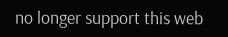no longer support this web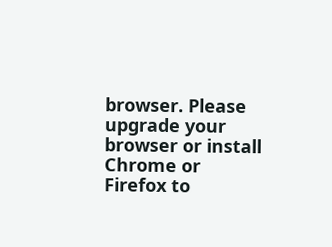browser. Please upgrade your browser or install Chrome or Firefox to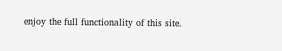enjoy the full functionality of this site.